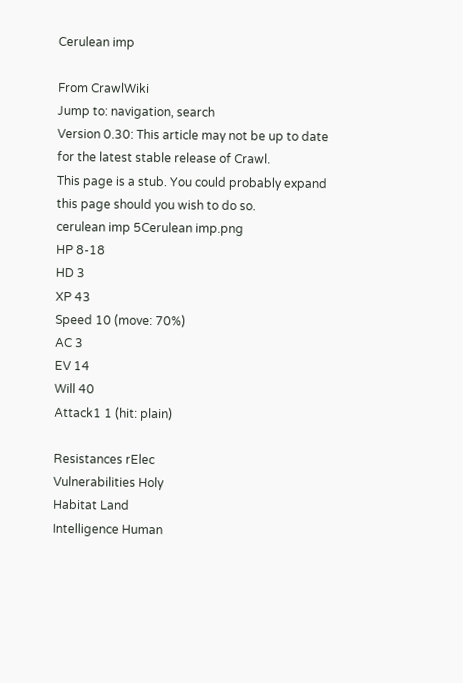Cerulean imp

From CrawlWiki
Jump to: navigation, search
Version 0.30: This article may not be up to date for the latest stable release of Crawl.
This page is a stub. You could probably expand this page should you wish to do so.
cerulean imp 5Cerulean imp.png
HP 8-18
HD 3
XP 43
Speed 10 (move: 70%)
AC 3
EV 14
Will 40
Attack1 1 (hit: plain)

Resistances rElec
Vulnerabilities Holy
Habitat Land
Intelligence Human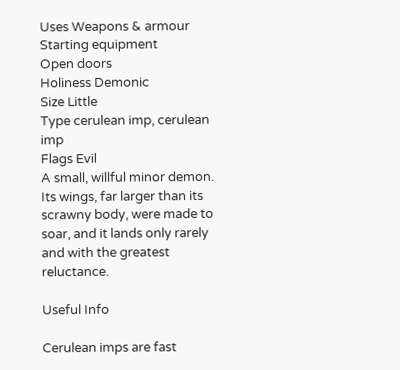Uses Weapons & armour
Starting equipment
Open doors
Holiness Demonic
Size Little
Type cerulean imp, cerulean imp
Flags Evil
A small, willful minor demon. Its wings, far larger than its scrawny body, were made to soar, and it lands only rarely and with the greatest reluctance.

Useful Info

Cerulean imps are fast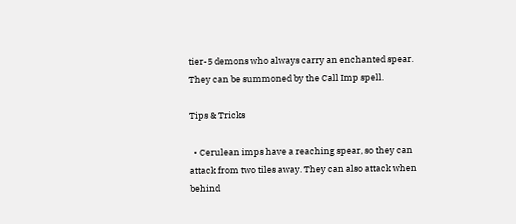tier-5 demons who always carry an enchanted spear. They can be summoned by the Call Imp spell.

Tips & Tricks

  • Cerulean imps have a reaching spear, so they can attack from two tiles away. They can also attack when behind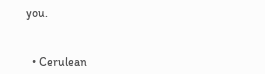you.


  • Cerulean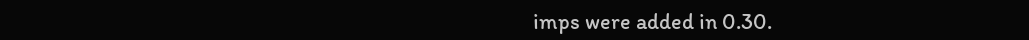imps were added in 0.30.